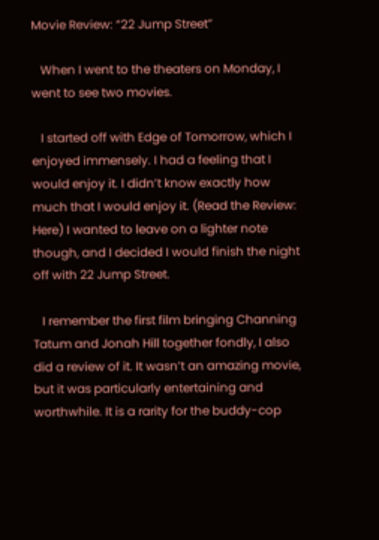Movie Review: “22 Jump Street”

   When I went to the theaters on Monday, I went to see two movies.

   I started off with Edge of Tomorrow, which I enjoyed immensely. I had a feeling that I would enjoy it. I didn’t know exactly how much that I would enjoy it. (Read the Review: Here) I wanted to leave on a lighter note though, and I decided I would finish the night off with 22 Jump Street.

   I remember the first film bringing Channing Tatum and Jonah Hill together fondly, I also did a review of it. It wasn’t an amazing movie, but it was particularly entertaining and worthwhile. It is a rarity for the buddy-cop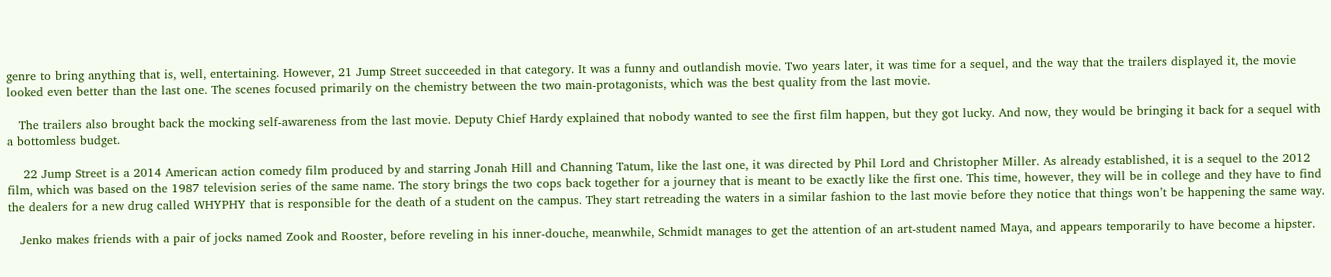genre to bring anything that is, well, entertaining. However, 21 Jump Street succeeded in that category. It was a funny and outlandish movie. Two years later, it was time for a sequel, and the way that the trailers displayed it, the movie looked even better than the last one. The scenes focused primarily on the chemistry between the two main-protagonists, which was the best quality from the last movie.

   The trailers also brought back the mocking self-awareness from the last movie. Deputy Chief Hardy explained that nobody wanted to see the first film happen, but they got lucky. And now, they would be bringing it back for a sequel with a bottomless budget.

    22 Jump Street is a 2014 American action comedy film produced by and starring Jonah Hill and Channing Tatum, like the last one, it was directed by Phil Lord and Christopher Miller. As already established, it is a sequel to the 2012 film, which was based on the 1987 television series of the same name. The story brings the two cops back together for a journey that is meant to be exactly like the first one. This time, however, they will be in college and they have to find the dealers for a new drug called WHYPHY that is responsible for the death of a student on the campus. They start retreading the waters in a similar fashion to the last movie before they notice that things won’t be happening the same way.

   Jenko makes friends with a pair of jocks named Zook and Rooster, before reveling in his inner-douche, meanwhile, Schmidt manages to get the attention of an art-student named Maya, and appears temporarily to have become a hipster.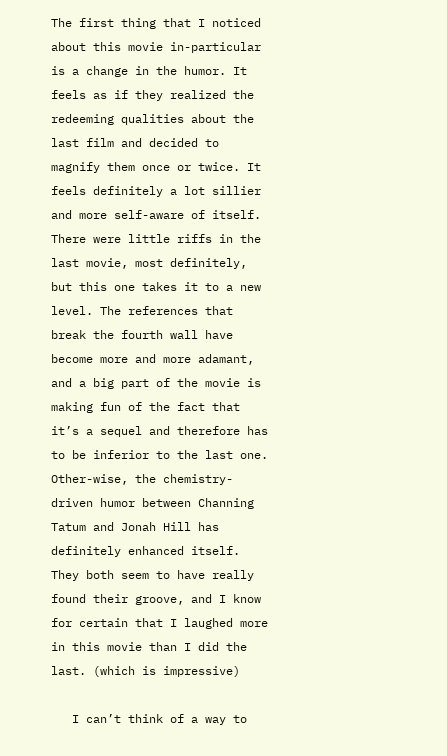The first thing that I noticed about this movie in-particular is a change in the humor. It feels as if they realized the redeeming qualities about the last film and decided to magnify them once or twice. It feels definitely a lot sillier and more self-aware of itself. There were little riffs in the last movie, most definitely, but this one takes it to a new level. The references that break the fourth wall have become more and more adamant, and a big part of the movie is making fun of the fact that it’s a sequel and therefore has to be inferior to the last one. Other-wise, the chemistry-driven humor between Channing Tatum and Jonah Hill has definitely enhanced itself. They both seem to have really found their groove, and I know for certain that I laughed more in this movie than I did the last. (which is impressive)

   I can’t think of a way to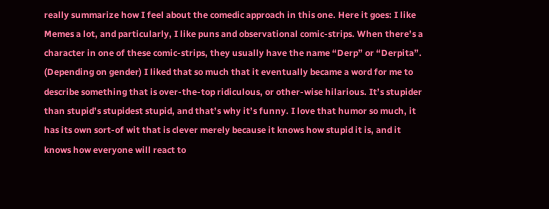really summarize how I feel about the comedic approach in this one. Here it goes: I like Memes a lot, and particularly, I like puns and observational comic-strips. When there’s a character in one of these comic-strips, they usually have the name “Derp” or “Derpita”. (Depending on gender) I liked that so much that it eventually became a word for me to describe something that is over-the-top ridiculous, or other-wise hilarious. It’s stupider than stupid’s stupidest stupid, and that’s why it’s funny. I love that humor so much, it has its own sort-of wit that is clever merely because it knows how stupid it is, and it knows how everyone will react to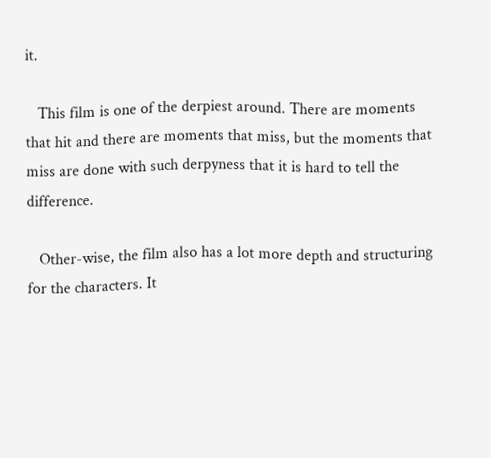it.

   This film is one of the derpiest around. There are moments that hit and there are moments that miss, but the moments that miss are done with such derpyness that it is hard to tell the difference.

   Other-wise, the film also has a lot more depth and structuring for the characters. It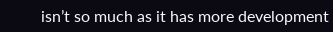isn’t so much as it has more development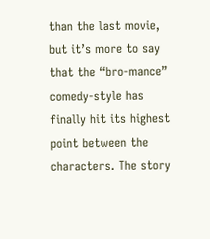than the last movie, but it’s more to say that the “bro-mance” comedy-style has finally hit its highest point between the characters. The story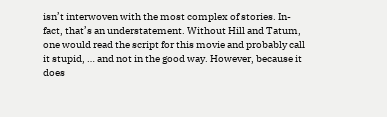isn’t interwoven with the most complex of stories. In-fact, that’s an understatement. Without Hill and Tatum, one would read the script for this movie and probably call it stupid, … and not in the good way. However, because it does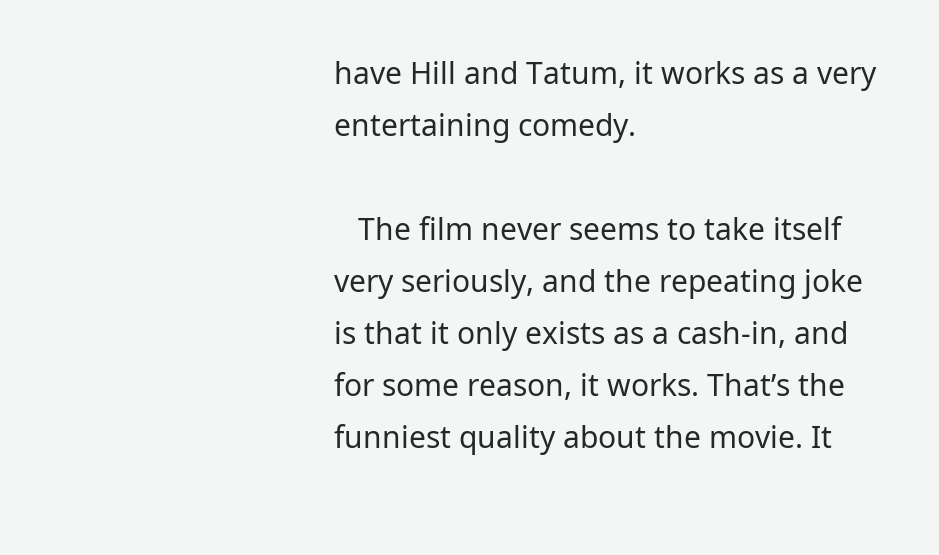have Hill and Tatum, it works as a very entertaining comedy.

   The film never seems to take itself very seriously, and the repeating joke is that it only exists as a cash-in, and for some reason, it works. That’s the funniest quality about the movie. It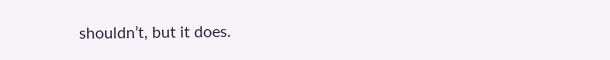shouldn’t, but it does.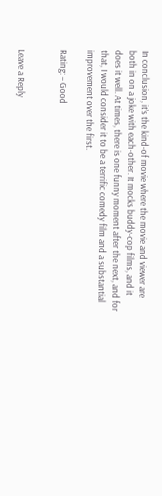In conclusion, it’s the kind-of movie where the movie and viewer are both in on a joke with each-other. It mocks buddy-cop films, and it does it well. At times, there is one funny moment after the next, and for that, I would consider it to be a terrific comedy film and a substantial improvement over the first.

Rating: – Good


Leave a Reply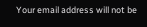Your email address will not be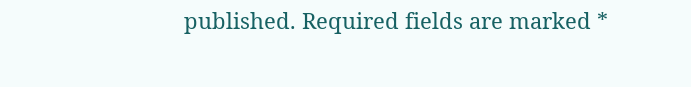published. Required fields are marked *